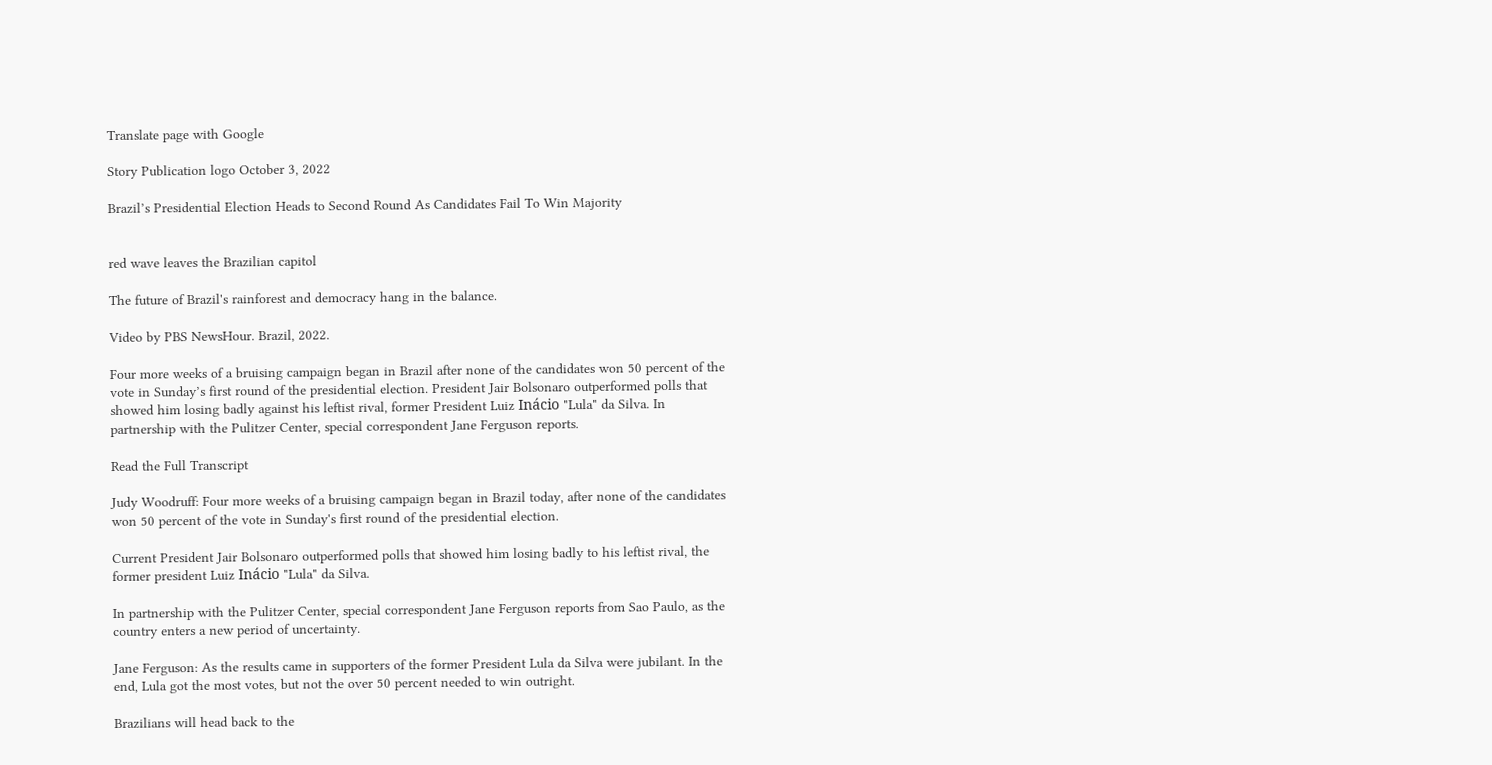Translate page with Google

Story Publication logo October 3, 2022

Brazil’s Presidential Election Heads to Second Round As Candidates Fail To Win Majority


red wave leaves the Brazilian capitol

The future of Brazil's rainforest and democracy hang in the balance.

Video by PBS NewsHour. Brazil, 2022.

Four more weeks of a bruising campaign began in Brazil after none of the candidates won 50 percent of the vote in Sunday’s first round of the presidential election. President Jair Bolsonaro outperformed polls that showed him losing badly against his leftist rival, former President Luiz Inácio "Lula" da Silva. In partnership with the Pulitzer Center, special correspondent Jane Ferguson reports.

Read the Full Transcript

Judy Woodruff: Four more weeks of a bruising campaign began in Brazil today, after none of the candidates won 50 percent of the vote in Sunday's first round of the presidential election.

Current President Jair Bolsonaro outperformed polls that showed him losing badly to his leftist rival, the former president Luiz Inácio "Lula" da Silva.

In partnership with the Pulitzer Center, special correspondent Jane Ferguson reports from Sao Paulo, as the country enters a new period of uncertainty.

Jane Ferguson: As the results came in supporters of the former President Lula da Silva were jubilant. In the end, Lula got the most votes, but not the over 50 percent needed to win outright.

Brazilians will head back to the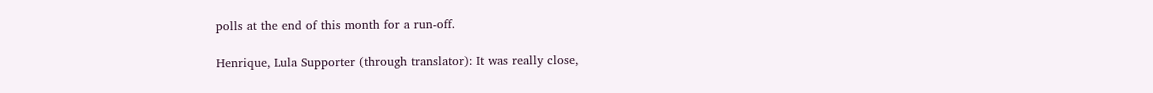polls at the end of this month for a run-off.

Henrique, Lula Supporter (through translator): It was really close,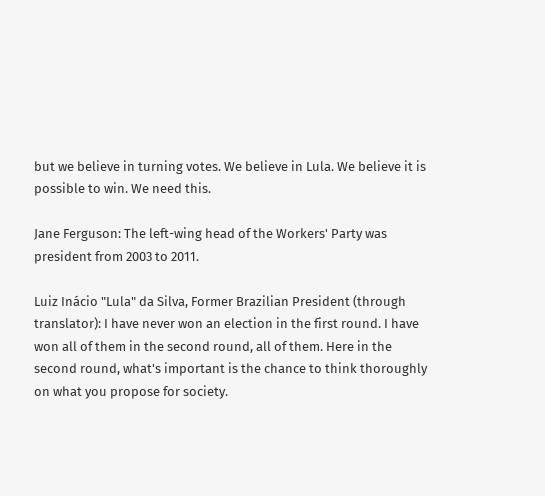but we believe in turning votes. We believe in Lula. We believe it is possible to win. We need this.

Jane Ferguson: The left-wing head of the Workers' Party was president from 2003 to 2011.

Luiz Inácio "Lula" da Silva, Former Brazilian President (through translator): I have never won an election in the first round. I have won all of them in the second round, all of them. Here in the second round, what's important is the chance to think thoroughly on what you propose for society.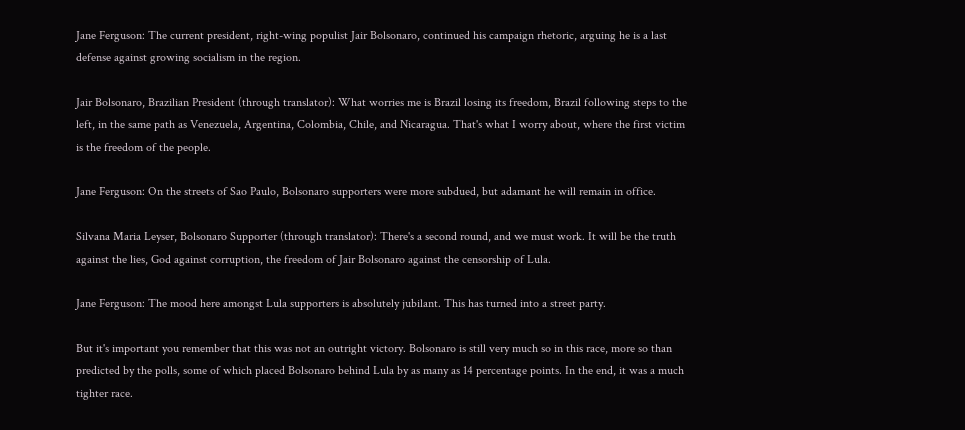Jane Ferguson: The current president, right-wing populist Jair Bolsonaro, continued his campaign rhetoric, arguing he is a last defense against growing socialism in the region.

Jair Bolsonaro, Brazilian President (through translator): What worries me is Brazil losing its freedom, Brazil following steps to the left, in the same path as Venezuela, Argentina, Colombia, Chile, and Nicaragua. That's what I worry about, where the first victim is the freedom of the people.

Jane Ferguson: On the streets of Sao Paulo, Bolsonaro supporters were more subdued, but adamant he will remain in office.

Silvana Maria Leyser, Bolsonaro Supporter (through translator): There's a second round, and we must work. It will be the truth against the lies, God against corruption, the freedom of Jair Bolsonaro against the censorship of Lula.

Jane Ferguson: The mood here amongst Lula supporters is absolutely jubilant. This has turned into a street party.

But it's important you remember that this was not an outright victory. Bolsonaro is still very much so in this race, more so than predicted by the polls, some of which placed Bolsonaro behind Lula by as many as 14 percentage points. In the end, it was a much tighter race.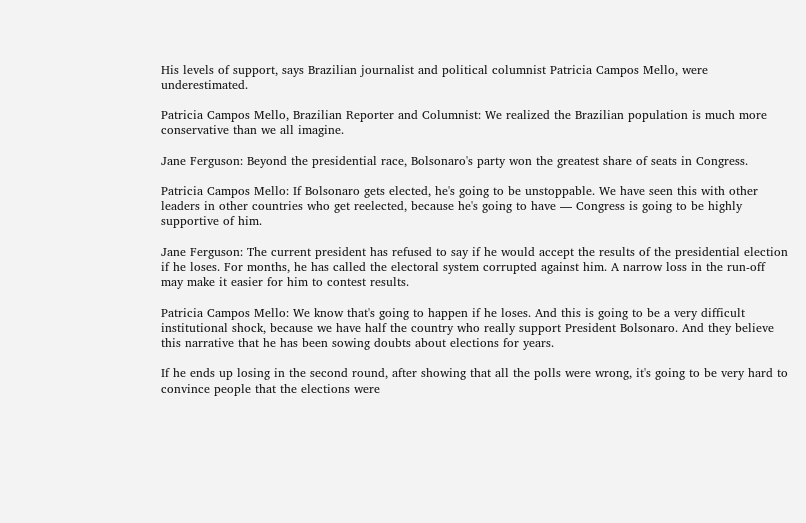His levels of support, says Brazilian journalist and political columnist Patricia Campos Mello, were underestimated.

Patricia Campos Mello, Brazilian Reporter and Columnist: We realized the Brazilian population is much more conservative than we all imagine.

Jane Ferguson: Beyond the presidential race, Bolsonaro's party won the greatest share of seats in Congress.

Patricia Campos Mello: If Bolsonaro gets elected, he's going to be unstoppable. We have seen this with other leaders in other countries who get reelected, because he's going to have — Congress is going to be highly supportive of him.

Jane Ferguson: The current president has refused to say if he would accept the results of the presidential election if he loses. For months, he has called the electoral system corrupted against him. A narrow loss in the run-off may make it easier for him to contest results.

Patricia Campos Mello: We know that's going to happen if he loses. And this is going to be a very difficult institutional shock, because we have half the country who really support President Bolsonaro. And they believe this narrative that he has been sowing doubts about elections for years.

If he ends up losing in the second round, after showing that all the polls were wrong, it's going to be very hard to convince people that the elections were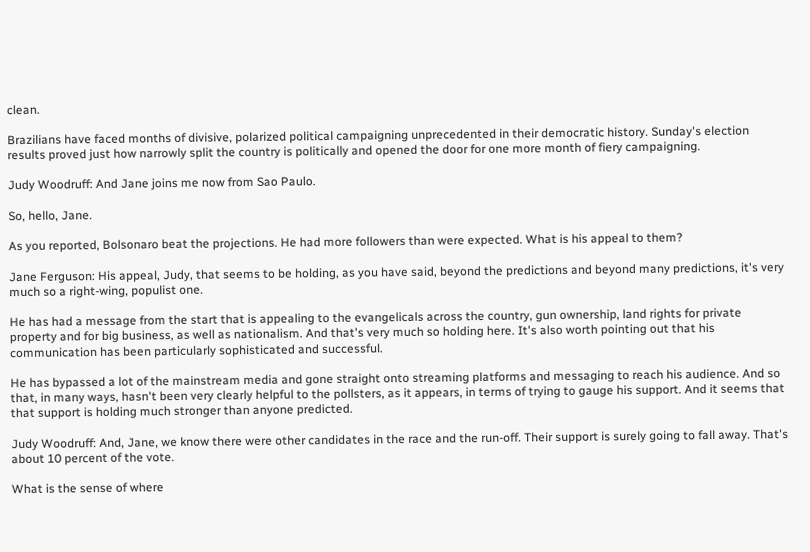clean.

Brazilians have faced months of divisive, polarized political campaigning unprecedented in their democratic history. Sunday's election results proved just how narrowly split the country is politically and opened the door for one more month of fiery campaigning.

Judy Woodruff: And Jane joins me now from Sao Paulo.

So, hello, Jane.

As you reported, Bolsonaro beat the projections. He had more followers than were expected. What is his appeal to them?

Jane Ferguson: His appeal, Judy, that seems to be holding, as you have said, beyond the predictions and beyond many predictions, it's very much so a right-wing, populist one.

He has had a message from the start that is appealing to the evangelicals across the country, gun ownership, land rights for private property and for big business, as well as nationalism. And that's very much so holding here. It's also worth pointing out that his communication has been particularly sophisticated and successful.

He has bypassed a lot of the mainstream media and gone straight onto streaming platforms and messaging to reach his audience. And so that, in many ways, hasn't been very clearly helpful to the pollsters, as it appears, in terms of trying to gauge his support. And it seems that that support is holding much stronger than anyone predicted.

Judy Woodruff: And, Jane, we know there were other candidates in the race and the run-off. Their support is surely going to fall away. That's about 10 percent of the vote.

What is the sense of where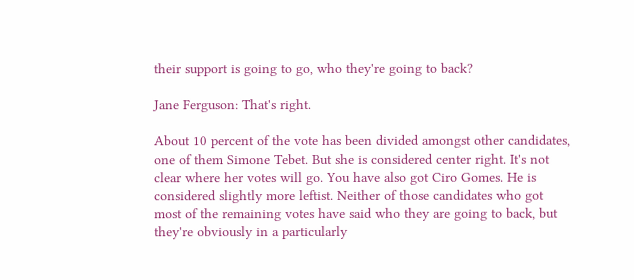their support is going to go, who they're going to back?

Jane Ferguson: That's right.

About 10 percent of the vote has been divided amongst other candidates, one of them Simone Tebet. But she is considered center right. It's not clear where her votes will go. You have also got Ciro Gomes. He is considered slightly more leftist. Neither of those candidates who got most of the remaining votes have said who they are going to back, but they're obviously in a particularly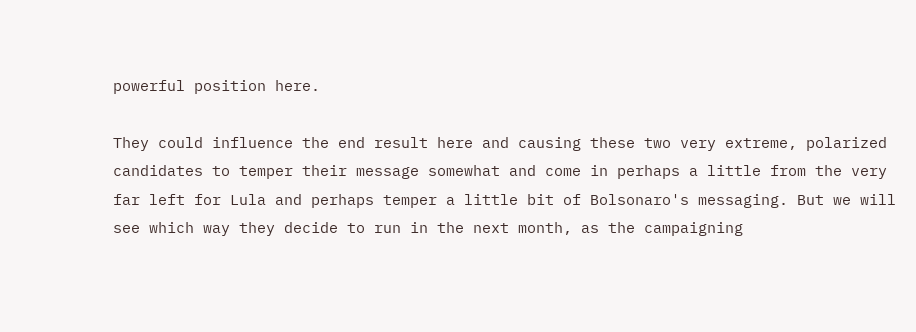powerful position here.

They could influence the end result here and causing these two very extreme, polarized candidates to temper their message somewhat and come in perhaps a little from the very far left for Lula and perhaps temper a little bit of Bolsonaro's messaging. But we will see which way they decide to run in the next month, as the campaigning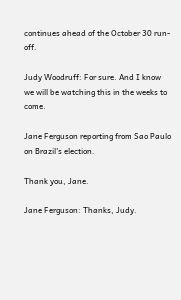continues ahead of the October 30 run-off.

Judy Woodruff: For sure. And I know we will be watching this in the weeks to come.

Jane Ferguson reporting from Sao Paulo on Brazil's election.

Thank you, Jane.

Jane Ferguson: Thanks, Judy.